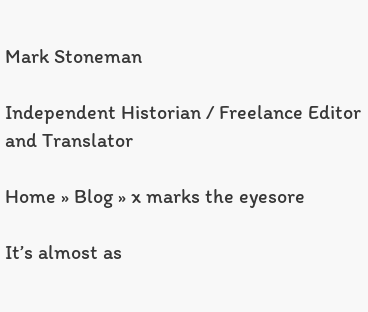Mark Stoneman

Independent Historian / Freelance Editor and Translator

Home » Blog » x marks the eyesore

It’s almost as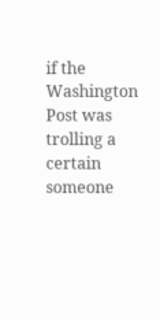if the Washington Post was trolling a certain someone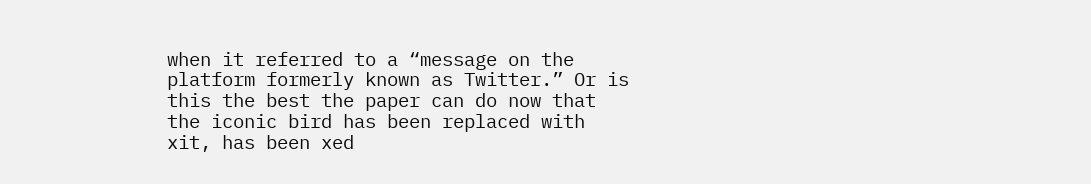when it referred to a “message on the platform formerly known as Twitter.” Or is this the best the paper can do now that the iconic bird has been replaced with xit, has been xed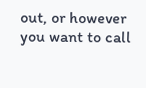out, or however you want to call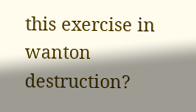this exercise in wanton destruction?